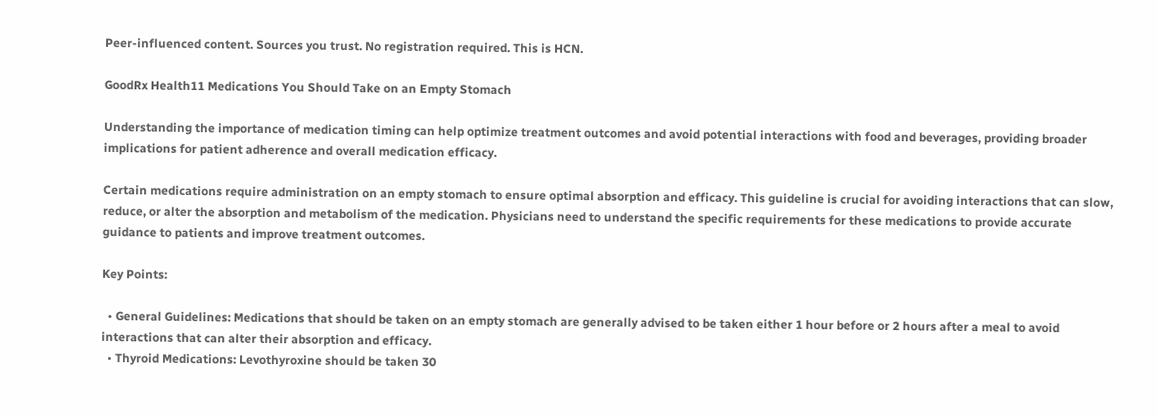Peer-influenced content. Sources you trust. No registration required. This is HCN.

GoodRx Health11 Medications You Should Take on an Empty Stomach

Understanding the importance of medication timing can help optimize treatment outcomes and avoid potential interactions with food and beverages, providing broader implications for patient adherence and overall medication efficacy.

Certain medications require administration on an empty stomach to ensure optimal absorption and efficacy. This guideline is crucial for avoiding interactions that can slow, reduce, or alter the absorption and metabolism of the medication. Physicians need to understand the specific requirements for these medications to provide accurate guidance to patients and improve treatment outcomes.

Key Points:

  • General Guidelines: Medications that should be taken on an empty stomach are generally advised to be taken either 1 hour before or 2 hours after a meal to avoid interactions that can alter their absorption and efficacy.
  • Thyroid Medications: Levothyroxine should be taken 30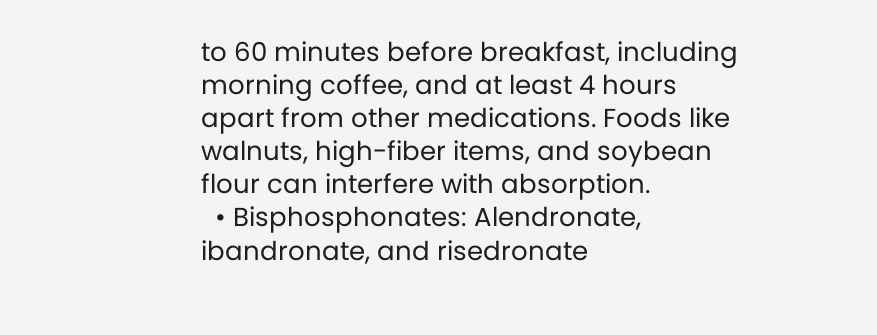to 60 minutes before breakfast, including morning coffee, and at least 4 hours apart from other medications. Foods like walnuts, high-fiber items, and soybean flour can interfere with absorption.
  • Bisphosphonates: Alendronate, ibandronate, and risedronate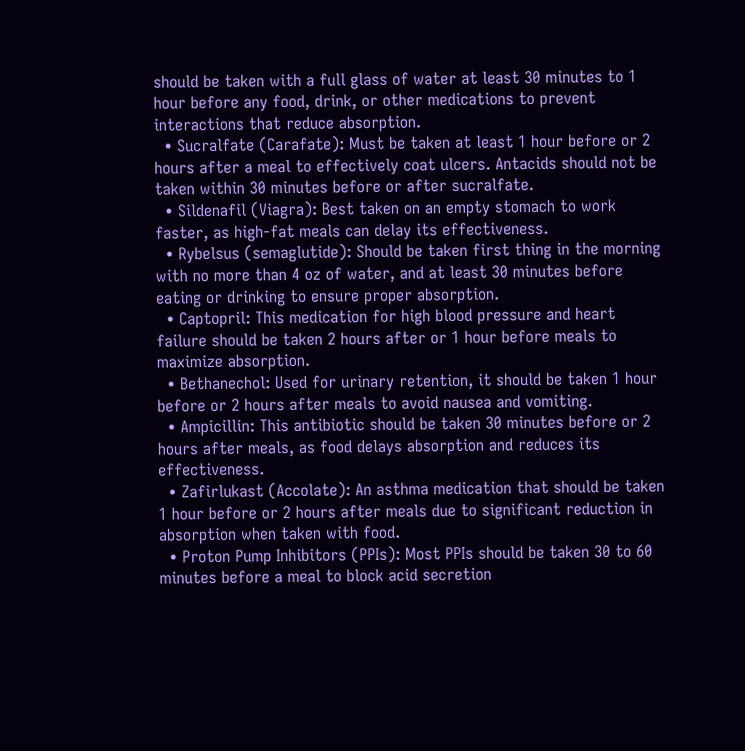should be taken with a full glass of water at least 30 minutes to 1 hour before any food, drink, or other medications to prevent interactions that reduce absorption.
  • Sucralfate (Carafate): Must be taken at least 1 hour before or 2 hours after a meal to effectively coat ulcers. Antacids should not be taken within 30 minutes before or after sucralfate.
  • Sildenafil (Viagra): Best taken on an empty stomach to work faster, as high-fat meals can delay its effectiveness.
  • Rybelsus (semaglutide): Should be taken first thing in the morning with no more than 4 oz of water, and at least 30 minutes before eating or drinking to ensure proper absorption.
  • Captopril: This medication for high blood pressure and heart failure should be taken 2 hours after or 1 hour before meals to maximize absorption.
  • Bethanechol: Used for urinary retention, it should be taken 1 hour before or 2 hours after meals to avoid nausea and vomiting.
  • Ampicillin: This antibiotic should be taken 30 minutes before or 2 hours after meals, as food delays absorption and reduces its effectiveness.
  • Zafirlukast (Accolate): An asthma medication that should be taken 1 hour before or 2 hours after meals due to significant reduction in absorption when taken with food.
  • Proton Pump Inhibitors (PPIs): Most PPIs should be taken 30 to 60 minutes before a meal to block acid secretion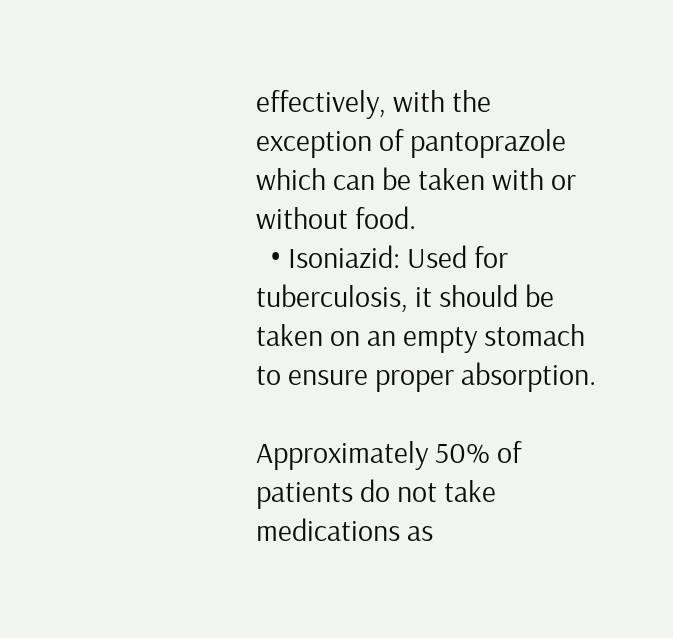effectively, with the exception of pantoprazole which can be taken with or without food.
  • Isoniazid: Used for tuberculosis, it should be taken on an empty stomach to ensure proper absorption.

Approximately 50% of patients do not take medications as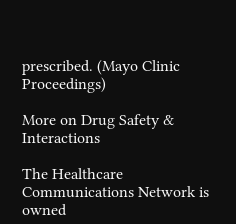prescribed. (Mayo Clinic Proceedings)

More on Drug Safety & Interactions

The Healthcare Communications Network is owned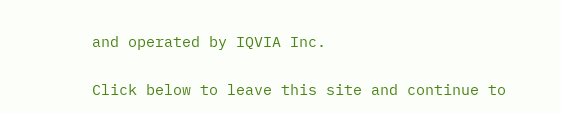and operated by IQVIA Inc.

Click below to leave this site and continue to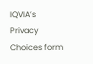IQVIA’s Privacy Choices form